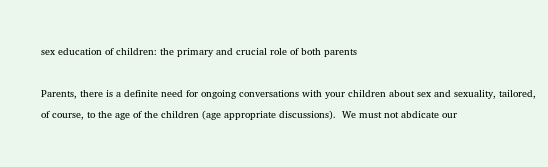sex education of children: the primary and crucial role of both parents

Parents, there is a definite need for ongoing conversations with your children about sex and sexuality, tailored, of course, to the age of the children (age appropriate discussions).  We must not abdicate our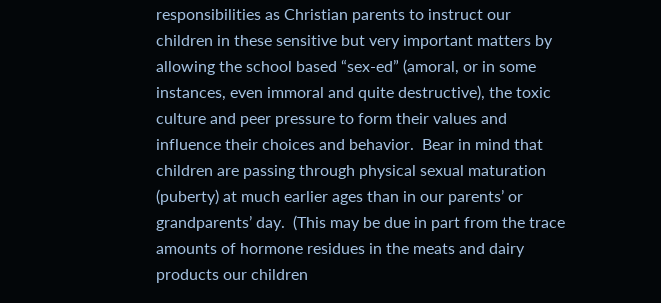responsibilities as Christian parents to instruct our children in these sensitive but very important matters by allowing the school based “sex-ed” (amoral, or in some instances, even immoral and quite destructive), the toxic culture and peer pressure to form their values and influence their choices and behavior.  Bear in mind that children are passing through physical sexual maturation (puberty) at much earlier ages than in our parents’ or grandparents’ day.  (This may be due in part from the trace amounts of hormone residues in the meats and dairy products our children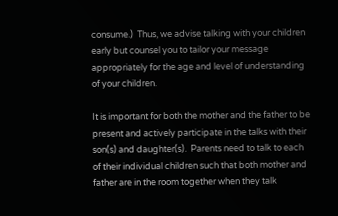consume.)  Thus, we advise talking with your children early but counsel you to tailor your message appropriately for the age and level of understanding of your children.

It is important for both the mother and the father to be present and actively participate in the talks with their son(s) and daughter(s).  Parents need to talk to each of their individual children such that both mother and father are in the room together when they talk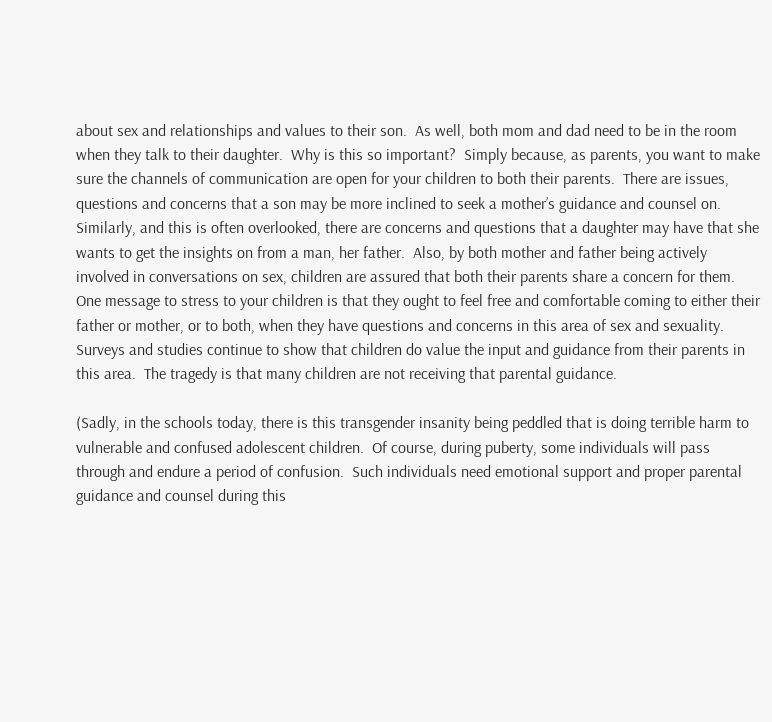about sex and relationships and values to their son.  As well, both mom and dad need to be in the room when they talk to their daughter.  Why is this so important?  Simply because, as parents, you want to make sure the channels of communication are open for your children to both their parents.  There are issues, questions and concerns that a son may be more inclined to seek a mother’s guidance and counsel on.  Similarly, and this is often overlooked, there are concerns and questions that a daughter may have that she wants to get the insights on from a man, her father.  Also, by both mother and father being actively involved in conversations on sex, children are assured that both their parents share a concern for them.  One message to stress to your children is that they ought to feel free and comfortable coming to either their father or mother, or to both, when they have questions and concerns in this area of sex and sexuality.  Surveys and studies continue to show that children do value the input and guidance from their parents in this area.  The tragedy is that many children are not receiving that parental guidance.

(Sadly, in the schools today, there is this transgender insanity being peddled that is doing terrible harm to vulnerable and confused adolescent children.  Of course, during puberty, some individuals will pass through and endure a period of confusion.  Such individuals need emotional support and proper parental guidance and counsel during this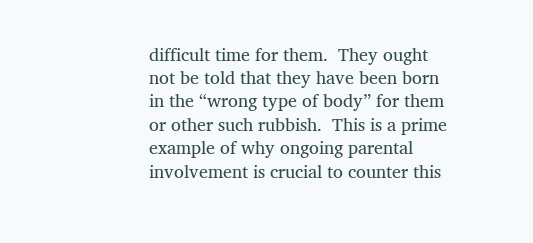difficult time for them.  They ought not be told that they have been born in the “wrong type of body” for them or other such rubbish.  This is a prime example of why ongoing parental involvement is crucial to counter this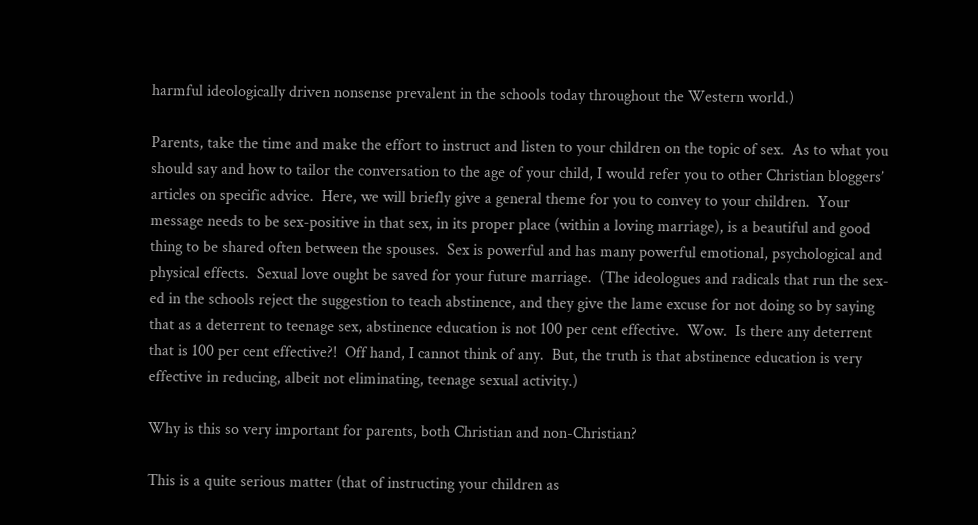harmful ideologically driven nonsense prevalent in the schools today throughout the Western world.)

Parents, take the time and make the effort to instruct and listen to your children on the topic of sex.  As to what you should say and how to tailor the conversation to the age of your child, I would refer you to other Christian bloggers’ articles on specific advice.  Here, we will briefly give a general theme for you to convey to your children.  Your message needs to be sex-positive in that sex, in its proper place (within a loving marriage), is a beautiful and good thing to be shared often between the spouses.  Sex is powerful and has many powerful emotional, psychological and physical effects.  Sexual love ought be saved for your future marriage.  (The ideologues and radicals that run the sex-ed in the schools reject the suggestion to teach abstinence, and they give the lame excuse for not doing so by saying that as a deterrent to teenage sex, abstinence education is not 100 per cent effective.  Wow.  Is there any deterrent that is 100 per cent effective?!  Off hand, I cannot think of any.  But, the truth is that abstinence education is very effective in reducing, albeit not eliminating, teenage sexual activity.)

Why is this so very important for parents, both Christian and non-Christian?

This is a quite serious matter (that of instructing your children as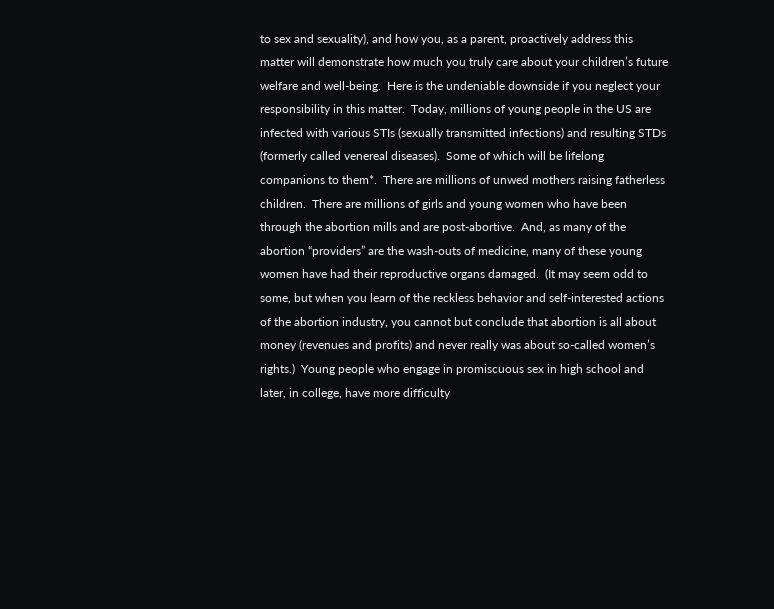to sex and sexuality), and how you, as a parent, proactively address this matter will demonstrate how much you truly care about your children’s future welfare and well-being.  Here is the undeniable downside if you neglect your responsibility in this matter.  Today, millions of young people in the US are infected with various STIs (sexually transmitted infections) and resulting STDs (formerly called venereal diseases).  Some of which will be lifelong companions to them*.  There are millions of unwed mothers raising fatherless children.  There are millions of girls and young women who have been through the abortion mills and are post-abortive.  And, as many of the abortion “providers” are the wash-outs of medicine, many of these young women have had their reproductive organs damaged.  (It may seem odd to some, but when you learn of the reckless behavior and self-interested actions of the abortion industry, you cannot but conclude that abortion is all about money (revenues and profits) and never really was about so-called women’s rights.)  Young people who engage in promiscuous sex in high school and later, in college, have more difficulty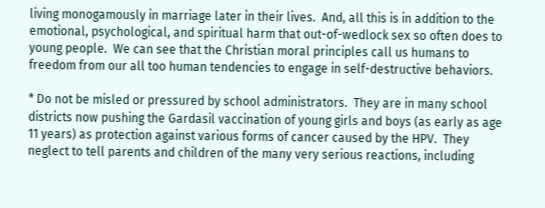living monogamously in marriage later in their lives.  And, all this is in addition to the emotional, psychological, and spiritual harm that out-of-wedlock sex so often does to young people.  We can see that the Christian moral principles call us humans to freedom from our all too human tendencies to engage in self-destructive behaviors.

* Do not be misled or pressured by school administrators.  They are in many school districts now pushing the Gardasil vaccination of young girls and boys (as early as age 11 years) as protection against various forms of cancer caused by the HPV.  They neglect to tell parents and children of the many very serious reactions, including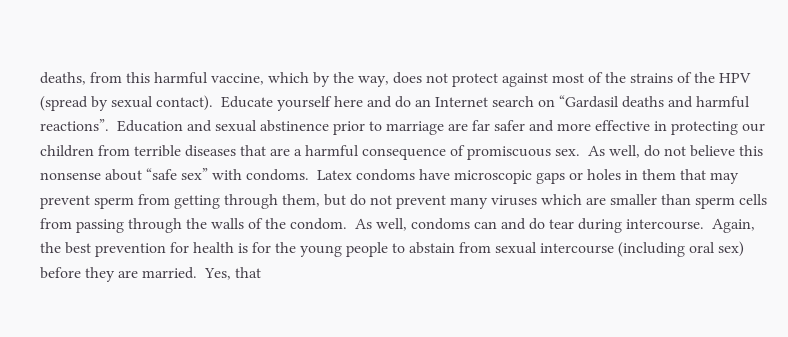deaths, from this harmful vaccine, which by the way, does not protect against most of the strains of the HPV (spread by sexual contact).  Educate yourself here and do an Internet search on “Gardasil deaths and harmful reactions”.  Education and sexual abstinence prior to marriage are far safer and more effective in protecting our children from terrible diseases that are a harmful consequence of promiscuous sex.  As well, do not believe this nonsense about “safe sex” with condoms.  Latex condoms have microscopic gaps or holes in them that may prevent sperm from getting through them, but do not prevent many viruses which are smaller than sperm cells from passing through the walls of the condom.  As well, condoms can and do tear during intercourse.  Again, the best prevention for health is for the young people to abstain from sexual intercourse (including oral sex) before they are married.  Yes, that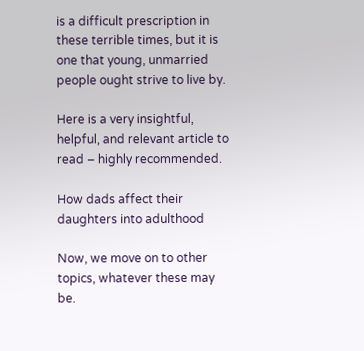is a difficult prescription in these terrible times, but it is one that young, unmarried people ought strive to live by.

Here is a very insightful, helpful, and relevant article to read – highly recommended.

How dads affect their daughters into adulthood

Now, we move on to other topics, whatever these may be.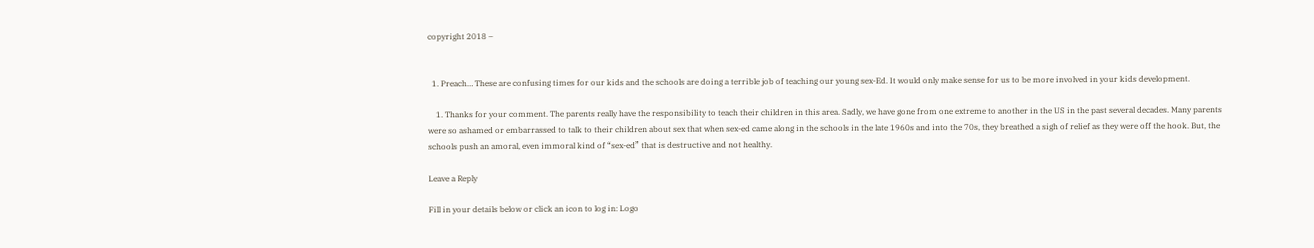copyright 2018 –


  1. Preach… These are confusing times for our kids and the schools are doing a terrible job of teaching our young sex-Ed. It would only make sense for us to be more involved in your kids development.

    1. Thanks for your comment. The parents really have the responsibility to teach their children in this area. Sadly, we have gone from one extreme to another in the US in the past several decades. Many parents were so ashamed or embarrassed to talk to their children about sex that when sex-ed came along in the schools in the late 1960s and into the 70s, they breathed a sigh of relief as they were off the hook. But, the schools push an amoral, even immoral kind of “sex-ed” that is destructive and not healthy.

Leave a Reply

Fill in your details below or click an icon to log in: Logo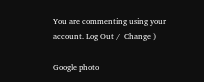You are commenting using your account. Log Out /  Change )

Google photo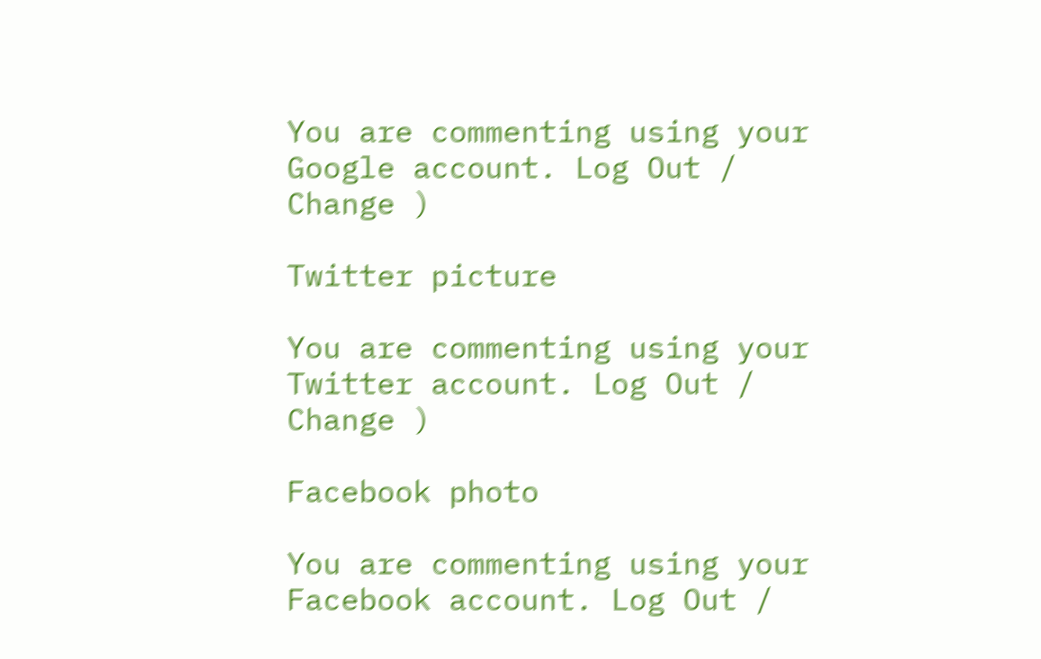You are commenting using your Google account. Log Out /  Change )

Twitter picture

You are commenting using your Twitter account. Log Out /  Change )

Facebook photo

You are commenting using your Facebook account. Log Out /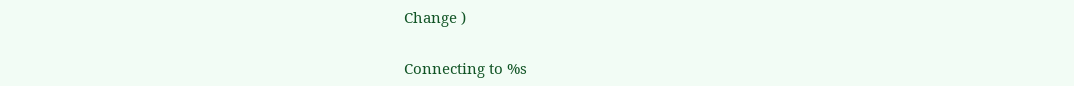Change )

Connecting to %s